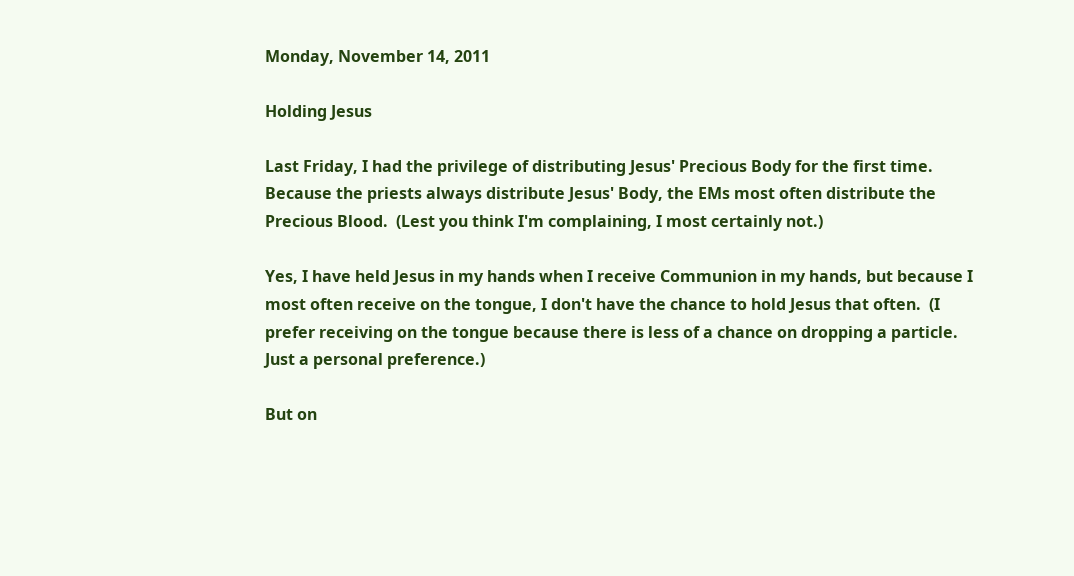Monday, November 14, 2011

Holding Jesus

Last Friday, I had the privilege of distributing Jesus' Precious Body for the first time.  Because the priests always distribute Jesus' Body, the EMs most often distribute the Precious Blood.  (Lest you think I'm complaining, I most certainly not.)

Yes, I have held Jesus in my hands when I receive Communion in my hands, but because I most often receive on the tongue, I don't have the chance to hold Jesus that often.  (I prefer receiving on the tongue because there is less of a chance on dropping a particle.  Just a personal preference.)

But on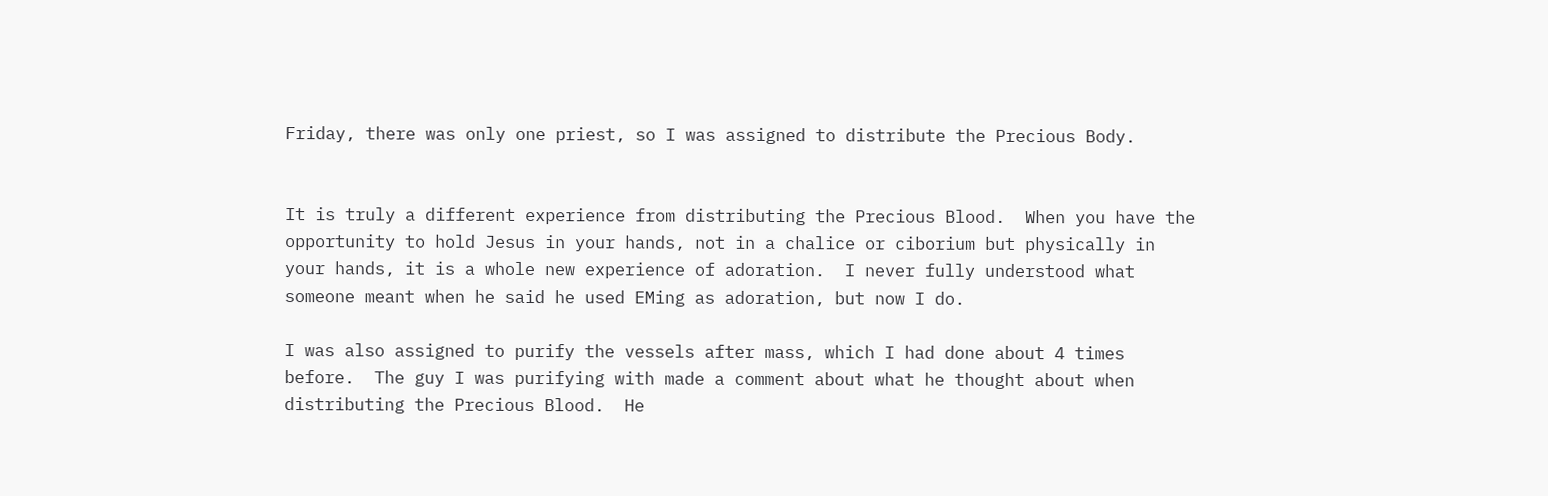Friday, there was only one priest, so I was assigned to distribute the Precious Body.


It is truly a different experience from distributing the Precious Blood.  When you have the opportunity to hold Jesus in your hands, not in a chalice or ciborium but physically in your hands, it is a whole new experience of adoration.  I never fully understood what someone meant when he said he used EMing as adoration, but now I do.

I was also assigned to purify the vessels after mass, which I had done about 4 times before.  The guy I was purifying with made a comment about what he thought about when distributing the Precious Blood.  He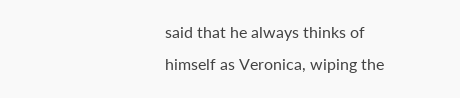said that he always thinks of himself as Veronica, wiping the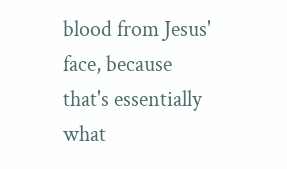blood from Jesus' face, because that's essentially what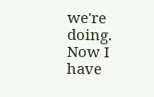we're doing.  Now I have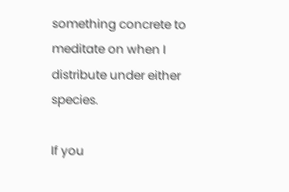something concrete to meditate on when I distribute under either species.

If you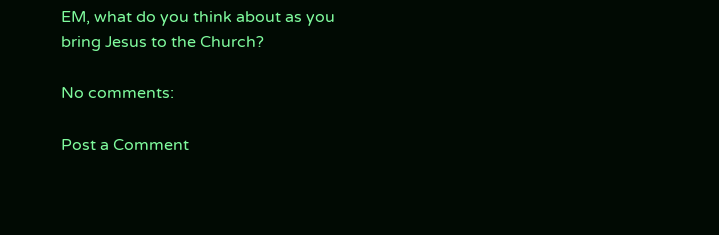EM, what do you think about as you bring Jesus to the Church?

No comments:

Post a Comment